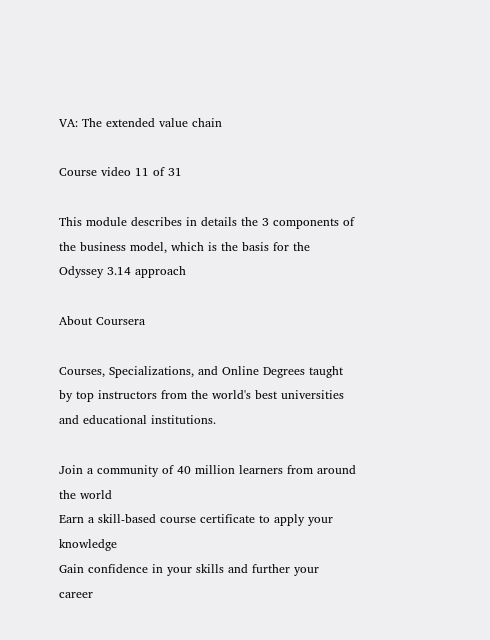VA: The extended value chain

Course video 11 of 31

This module describes in details the 3 components of the business model, which is the basis for the Odyssey 3.14 approach

About Coursera

Courses, Specializations, and Online Degrees taught by top instructors from the world's best universities and educational institutions.

Join a community of 40 million learners from around the world
Earn a skill-based course certificate to apply your knowledge
Gain confidence in your skills and further your career